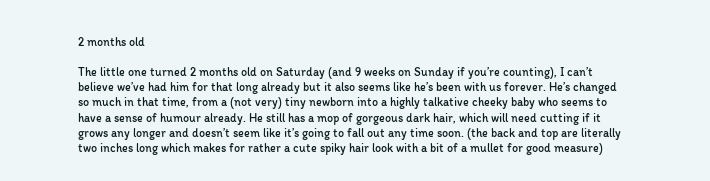2 months old

The little one turned 2 months old on Saturday (and 9 weeks on Sunday if you’re counting), I can’t believe we’ve had him for that long already but it also seems like he’s been with us forever. He’s changed so much in that time, from a (not very) tiny newborn into a highly talkative cheeky baby who seems to have a sense of humour already. He still has a mop of gorgeous dark hair, which will need cutting if it grows any longer and doesn’t seem like it’s going to fall out any time soon. (the back and top are literally two inches long which makes for rather a cute spiky hair look with a bit of a mullet for good measure)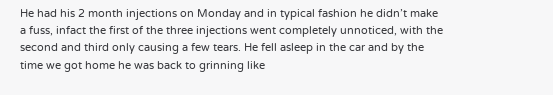He had his 2 month injections on Monday and in typical fashion he didn’t make a fuss, infact the first of the three injections went completely unnoticed, with the second and third only causing a few tears. He fell asleep in the car and by the time we got home he was back to grinning like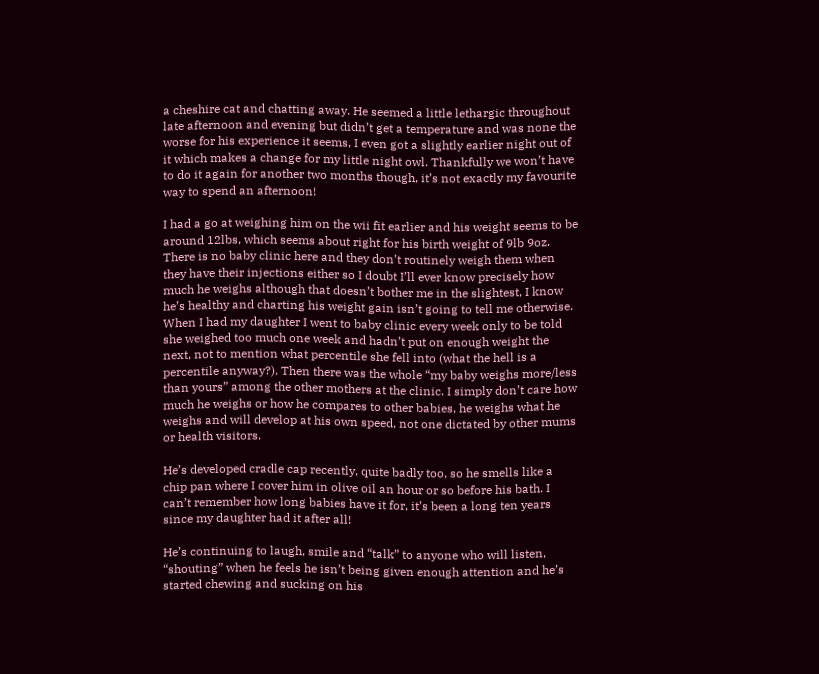a cheshire cat and chatting away. He seemed a little lethargic throughout late afternoon and evening but didn’t get a temperature and was none the worse for his experience it seems, I even got a slightly earlier night out of it which makes a change for my little night owl. Thankfully we won’t have to do it again for another two months though, it’s not exactly my favourite way to spend an afternoon!

I had a go at weighing him on the wii fit earlier and his weight seems to be around 12lbs, which seems about right for his birth weight of 9lb 9oz. There is no baby clinic here and they don’t routinely weigh them when they have their injections either so I doubt I’ll ever know precisely how much he weighs although that doesn’t bother me in the slightest, I know he’s healthy and charting his weight gain isn’t going to tell me otherwise. When I had my daughter I went to baby clinic every week only to be told she weighed too much one week and hadn’t put on enough weight the next, not to mention what percentile she fell into (what the hell is a percentile anyway?). Then there was the whole “my baby weighs more/less than yours” among the other mothers at the clinic. I simply don’t care how much he weighs or how he compares to other babies, he weighs what he weighs and will develop at his own speed, not one dictated by other mums or health visitors.

He’s developed cradle cap recently, quite badly too, so he smells like a chip pan where I cover him in olive oil an hour or so before his bath. I can’t remember how long babies have it for, it’s been a long ten years since my daughter had it after all!

He’s continuing to laugh, smile and “talk” to anyone who will listen, “shouting” when he feels he isn’t being given enough attention and he’s started chewing and sucking on his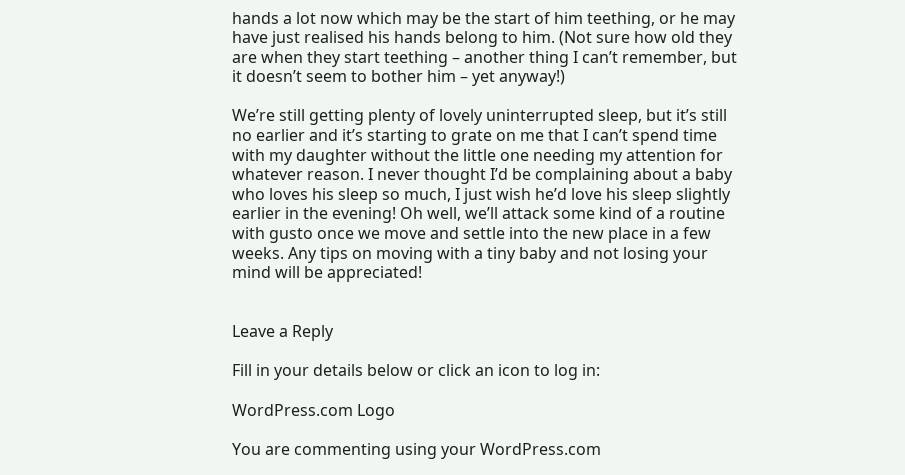hands a lot now which may be the start of him teething, or he may have just realised his hands belong to him. (Not sure how old they are when they start teething – another thing I can’t remember, but it doesn’t seem to bother him – yet anyway!)

We’re still getting plenty of lovely uninterrupted sleep, but it’s still no earlier and it’s starting to grate on me that I can’t spend time with my daughter without the little one needing my attention for whatever reason. I never thought I’d be complaining about a baby who loves his sleep so much, I just wish he’d love his sleep slightly earlier in the evening! Oh well, we’ll attack some kind of a routine with gusto once we move and settle into the new place in a few weeks. Any tips on moving with a tiny baby and not losing your mind will be appreciated!


Leave a Reply

Fill in your details below or click an icon to log in:

WordPress.com Logo

You are commenting using your WordPress.com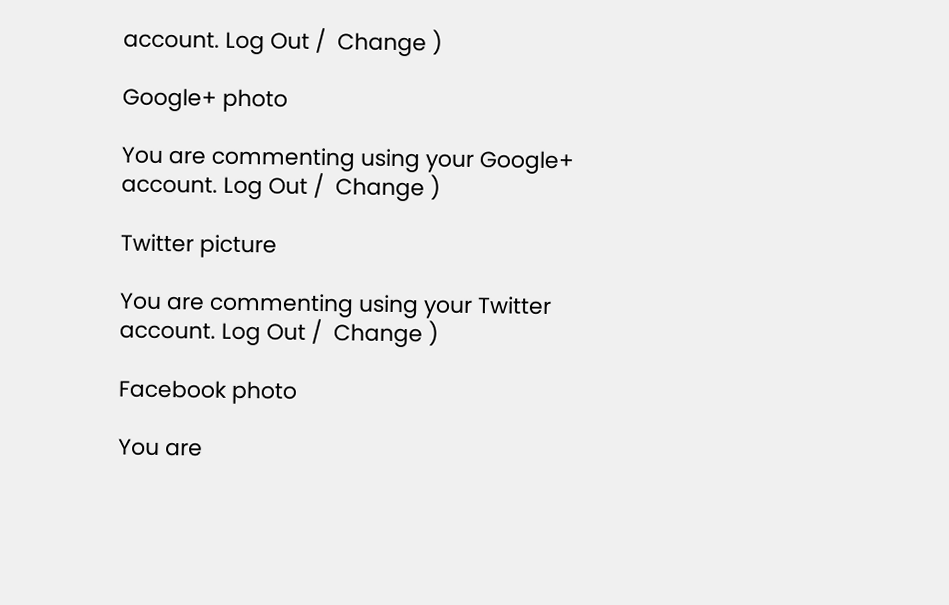account. Log Out /  Change )

Google+ photo

You are commenting using your Google+ account. Log Out /  Change )

Twitter picture

You are commenting using your Twitter account. Log Out /  Change )

Facebook photo

You are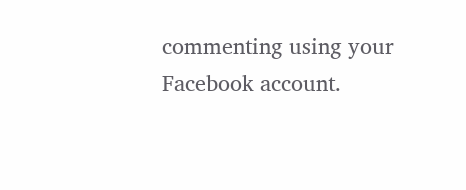commenting using your Facebook account.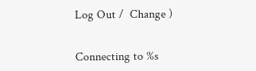Log Out /  Change )


Connecting to %s